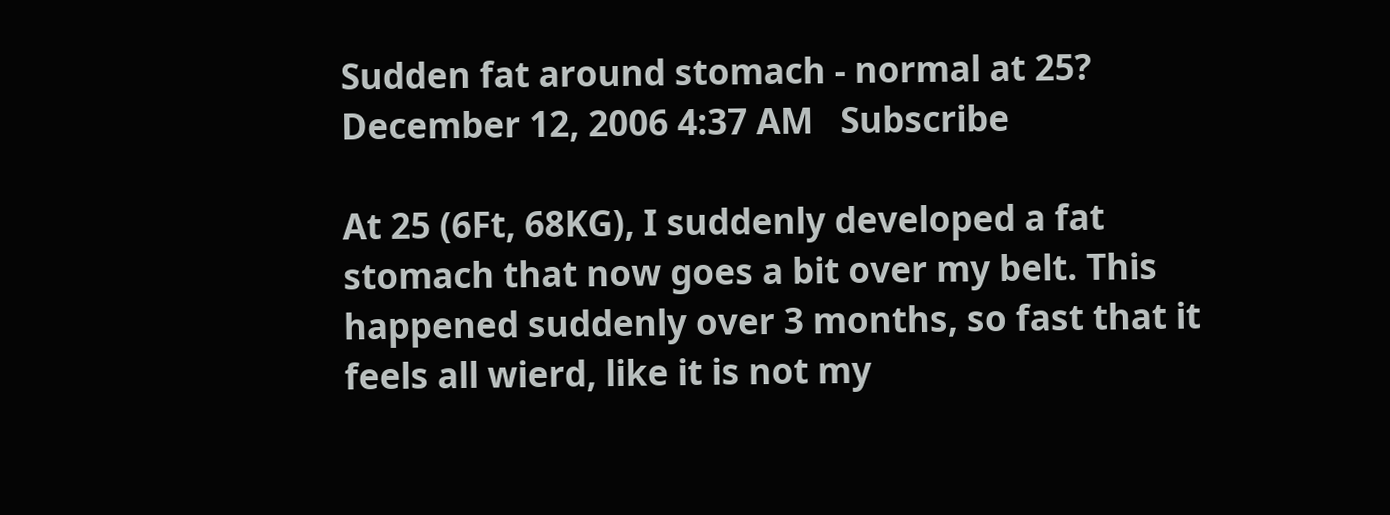Sudden fat around stomach - normal at 25?
December 12, 2006 4:37 AM   Subscribe

At 25 (6Ft, 68KG), I suddenly developed a fat stomach that now goes a bit over my belt. This happened suddenly over 3 months, so fast that it feels all wierd, like it is not my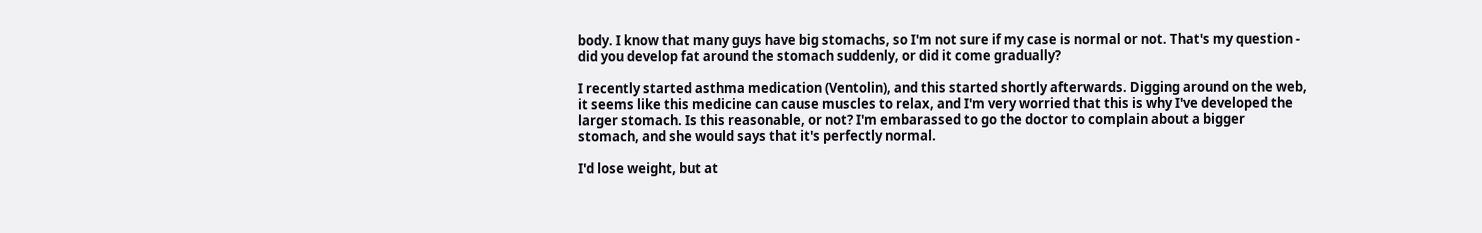body. I know that many guys have big stomachs, so I'm not sure if my case is normal or not. That's my question - did you develop fat around the stomach suddenly, or did it come gradually?

I recently started asthma medication (Ventolin), and this started shortly afterwards. Digging around on the web, it seems like this medicine can cause muscles to relax, and I'm very worried that this is why I've developed the larger stomach. Is this reasonable, or not? I'm embarassed to go the doctor to complain about a bigger stomach, and she would says that it's perfectly normal.

I'd lose weight, but at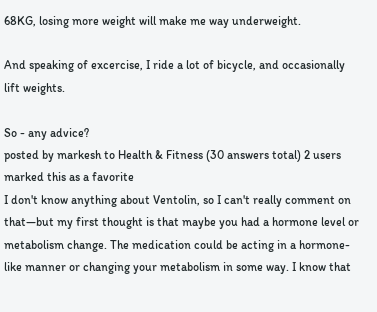68KG, losing more weight will make me way underweight.

And speaking of excercise, I ride a lot of bicycle, and occasionally lift weights.

So - any advice?
posted by markesh to Health & Fitness (30 answers total) 2 users marked this as a favorite
I don't know anything about Ventolin, so I can't really comment on that—but my first thought is that maybe you had a hormone level or metabolism change. The medication could be acting in a hormone-like manner or changing your metabolism in some way. I know that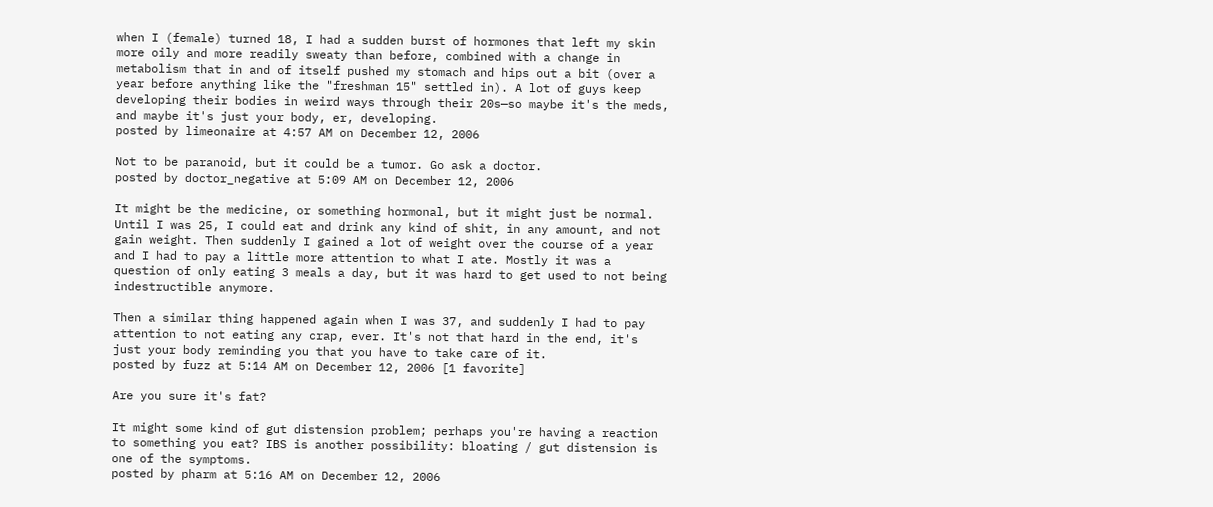when I (female) turned 18, I had a sudden burst of hormones that left my skin more oily and more readily sweaty than before, combined with a change in metabolism that in and of itself pushed my stomach and hips out a bit (over a year before anything like the "freshman 15" settled in). A lot of guys keep developing their bodies in weird ways through their 20s—so maybe it's the meds, and maybe it's just your body, er, developing.
posted by limeonaire at 4:57 AM on December 12, 2006

Not to be paranoid, but it could be a tumor. Go ask a doctor.
posted by doctor_negative at 5:09 AM on December 12, 2006

It might be the medicine, or something hormonal, but it might just be normal. Until I was 25, I could eat and drink any kind of shit, in any amount, and not gain weight. Then suddenly I gained a lot of weight over the course of a year and I had to pay a little more attention to what I ate. Mostly it was a question of only eating 3 meals a day, but it was hard to get used to not being indestructible anymore.

Then a similar thing happened again when I was 37, and suddenly I had to pay attention to not eating any crap, ever. It's not that hard in the end, it's just your body reminding you that you have to take care of it.
posted by fuzz at 5:14 AM on December 12, 2006 [1 favorite]

Are you sure it's fat?

It might some kind of gut distension problem; perhaps you're having a reaction to something you eat? IBS is another possibility: bloating / gut distension is one of the symptoms.
posted by pharm at 5:16 AM on December 12, 2006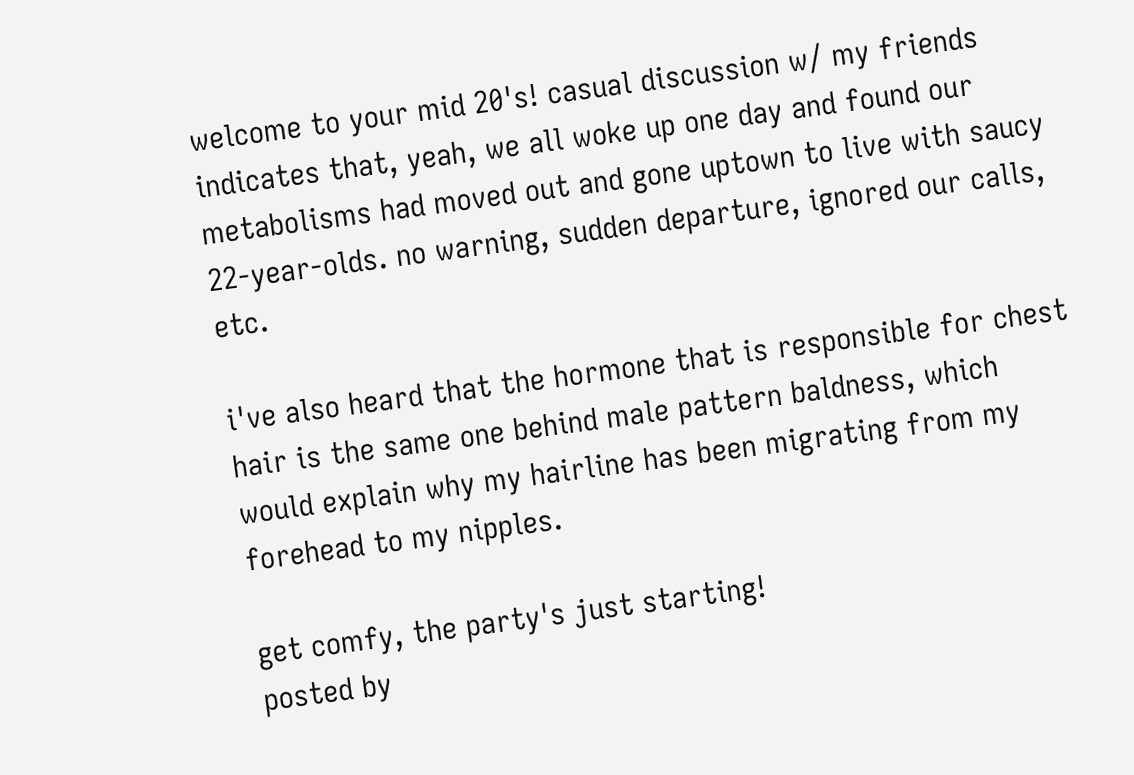welcome to your mid 20's! casual discussion w/ my friends indicates that, yeah, we all woke up one day and found our metabolisms had moved out and gone uptown to live with saucy 22-year-olds. no warning, sudden departure, ignored our calls, etc.

i've also heard that the hormone that is responsible for chest hair is the same one behind male pattern baldness, which would explain why my hairline has been migrating from my forehead to my nipples.

get comfy, the party's just starting!
posted by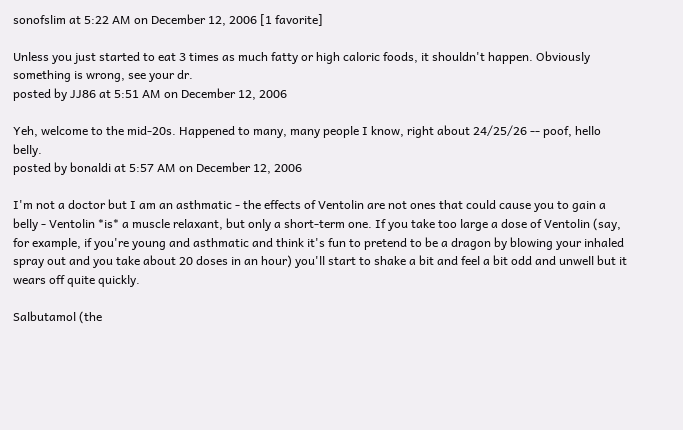sonofslim at 5:22 AM on December 12, 2006 [1 favorite]

Unless you just started to eat 3 times as much fatty or high caloric foods, it shouldn't happen. Obviously something is wrong, see your dr.
posted by JJ86 at 5:51 AM on December 12, 2006

Yeh, welcome to the mid-20s. Happened to many, many people I know, right about 24/25/26 -- poof, hello belly.
posted by bonaldi at 5:57 AM on December 12, 2006

I'm not a doctor but I am an asthmatic - the effects of Ventolin are not ones that could cause you to gain a belly - Ventolin *is* a muscle relaxant, but only a short-term one. If you take too large a dose of Ventolin (say, for example, if you're young and asthmatic and think it's fun to pretend to be a dragon by blowing your inhaled spray out and you take about 20 doses in an hour) you'll start to shake a bit and feel a bit odd and unwell but it wears off quite quickly.

Salbutamol (the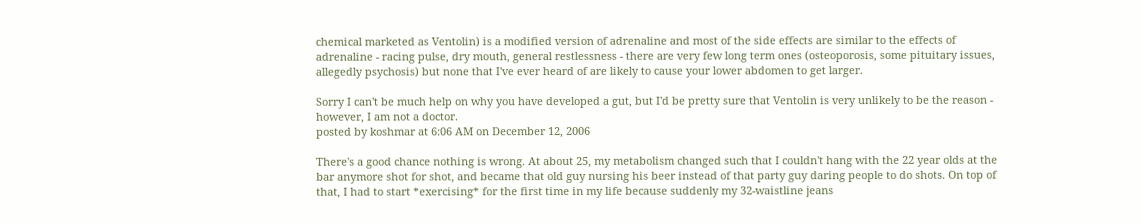chemical marketed as Ventolin) is a modified version of adrenaline and most of the side effects are similar to the effects of adrenaline - racing pulse, dry mouth, general restlessness - there are very few long term ones (osteoporosis, some pituitary issues, allegedly psychosis) but none that I've ever heard of are likely to cause your lower abdomen to get larger.

Sorry I can't be much help on why you have developed a gut, but I'd be pretty sure that Ventolin is very unlikely to be the reason - however, I am not a doctor.
posted by koshmar at 6:06 AM on December 12, 2006

There's a good chance nothing is wrong. At about 25, my metabolism changed such that I couldn't hang with the 22 year olds at the bar anymore shot for shot, and became that old guy nursing his beer instead of that party guy daring people to do shots. On top of that, I had to start *exercising* for the first time in my life because suddenly my 32-waistline jeans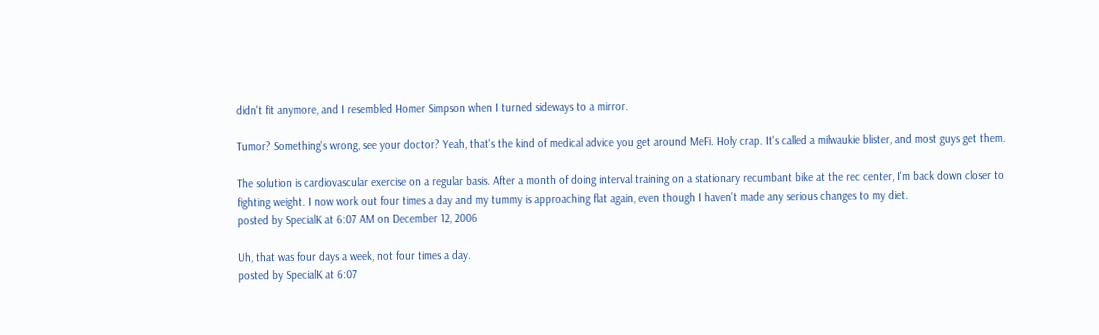didn't fit anymore, and I resembled Homer Simpson when I turned sideways to a mirror.

Tumor? Something's wrong, see your doctor? Yeah, that's the kind of medical advice you get around MeFi. Holy crap. It's called a milwaukie blister, and most guys get them.

The solution is cardiovascular exercise on a regular basis. After a month of doing interval training on a stationary recumbant bike at the rec center, I'm back down closer to fighting weight. I now work out four times a day and my tummy is approaching flat again, even though I haven't made any serious changes to my diet.
posted by SpecialK at 6:07 AM on December 12, 2006

Uh, that was four days a week, not four times a day.
posted by SpecialK at 6:07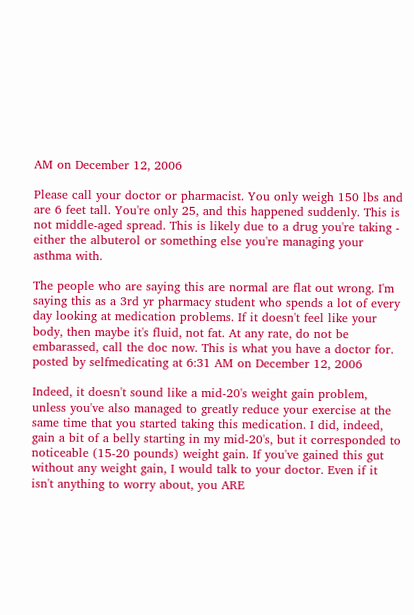AM on December 12, 2006

Please call your doctor or pharmacist. You only weigh 150 lbs and are 6 feet tall. You're only 25, and this happened suddenly. This is not middle-aged spread. This is likely due to a drug you're taking - either the albuterol or something else you're managing your asthma with.

The people who are saying this are normal are flat out wrong. I'm saying this as a 3rd yr pharmacy student who spends a lot of every day looking at medication problems. If it doesn't feel like your body, then maybe it's fluid, not fat. At any rate, do not be embarassed, call the doc now. This is what you have a doctor for.
posted by selfmedicating at 6:31 AM on December 12, 2006

Indeed, it doesn't sound like a mid-20's weight gain problem, unless you've also managed to greatly reduce your exercise at the same time that you started taking this medication. I did, indeed, gain a bit of a belly starting in my mid-20's, but it corresponded to noticeable (15-20 pounds) weight gain. If you've gained this gut without any weight gain, I would talk to your doctor. Even if it isn't anything to worry about, you ARE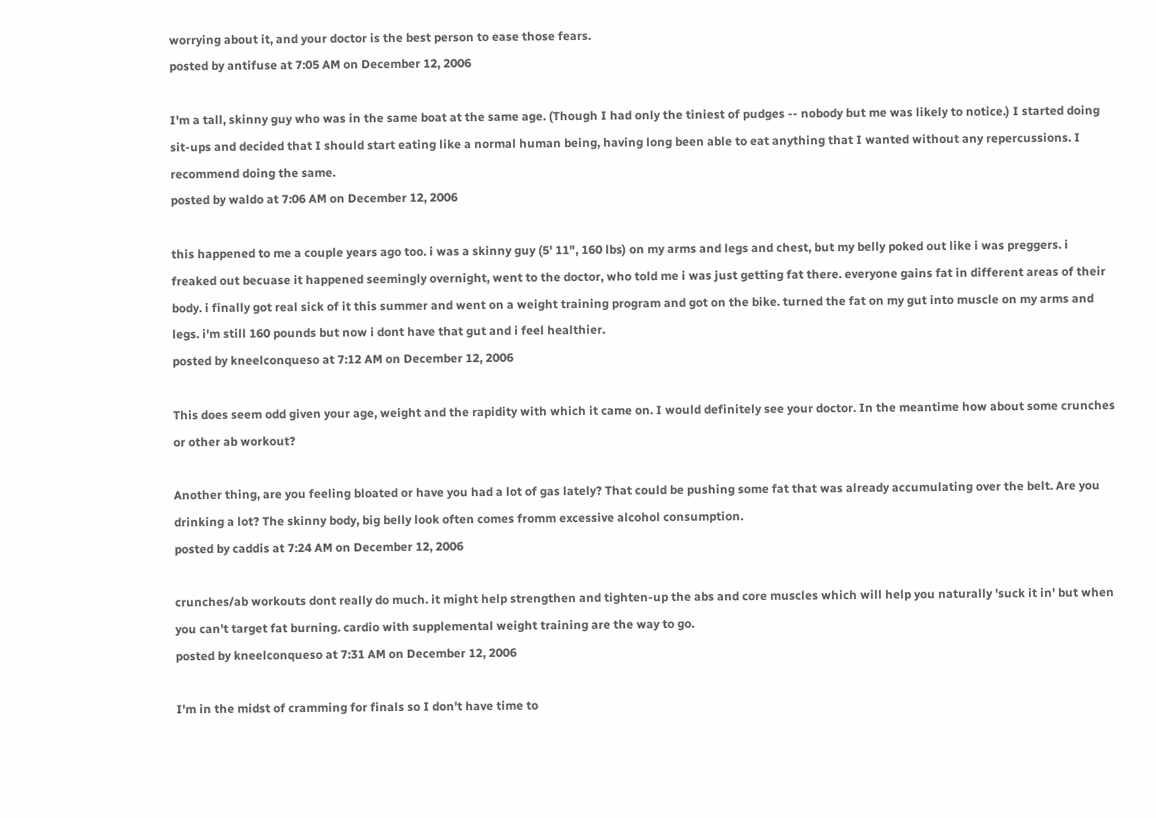worrying about it, and your doctor is the best person to ease those fears.
posted by antifuse at 7:05 AM on December 12, 2006

I'm a tall, skinny guy who was in the same boat at the same age. (Though I had only the tiniest of pudges -- nobody but me was likely to notice.) I started doing sit-ups and decided that I should start eating like a normal human being, having long been able to eat anything that I wanted without any repercussions. I recommend doing the same.
posted by waldo at 7:06 AM on December 12, 2006

this happened to me a couple years ago too. i was a skinny guy (5' 11", 160 lbs) on my arms and legs and chest, but my belly poked out like i was preggers. i freaked out becuase it happened seemingly overnight, went to the doctor, who told me i was just getting fat there. everyone gains fat in different areas of their body. i finally got real sick of it this summer and went on a weight training program and got on the bike. turned the fat on my gut into muscle on my arms and legs. i'm still 160 pounds but now i dont have that gut and i feel healthier.
posted by kneelconqueso at 7:12 AM on December 12, 2006

This does seem odd given your age, weight and the rapidity with which it came on. I would definitely see your doctor. In the meantime how about some crunches or other ab workout?

Another thing, are you feeling bloated or have you had a lot of gas lately? That could be pushing some fat that was already accumulating over the belt. Are you drinking a lot? The skinny body, big belly look often comes fromm excessive alcohol consumption.
posted by caddis at 7:24 AM on December 12, 2006

crunches/ab workouts dont really do much. it might help strengthen and tighten-up the abs and core muscles which will help you naturally 'suck it in' but when you can't target fat burning. cardio with supplemental weight training are the way to go.
posted by kneelconqueso at 7:31 AM on December 12, 2006

I'm in the midst of cramming for finals so I don't have time to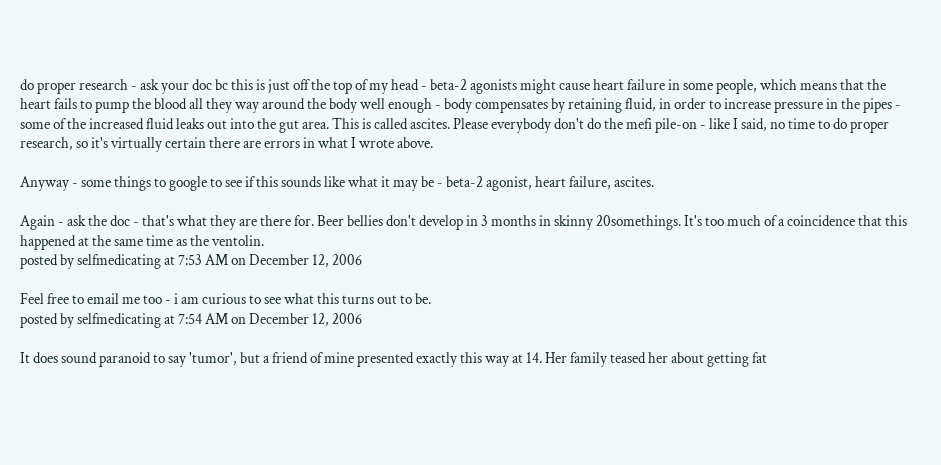do proper research - ask your doc bc this is just off the top of my head - beta-2 agonists might cause heart failure in some people, which means that the heart fails to pump the blood all they way around the body well enough - body compensates by retaining fluid, in order to increase pressure in the pipes - some of the increased fluid leaks out into the gut area. This is called ascites. Please everybody don't do the mefi pile-on - like I said, no time to do proper research, so it's virtually certain there are errors in what I wrote above.

Anyway - some things to google to see if this sounds like what it may be - beta-2 agonist, heart failure, ascites.

Again - ask the doc - that's what they are there for. Beer bellies don't develop in 3 months in skinny 20somethings. It's too much of a coincidence that this happened at the same time as the ventolin.
posted by selfmedicating at 7:53 AM on December 12, 2006

Feel free to email me too - i am curious to see what this turns out to be.
posted by selfmedicating at 7:54 AM on December 12, 2006

It does sound paranoid to say 'tumor', but a friend of mine presented exactly this way at 14. Her family teased her about getting fat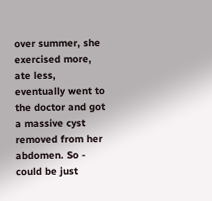over summer, she exercised more, ate less, eventually went to the doctor and got a massive cyst removed from her abdomen. So - could be just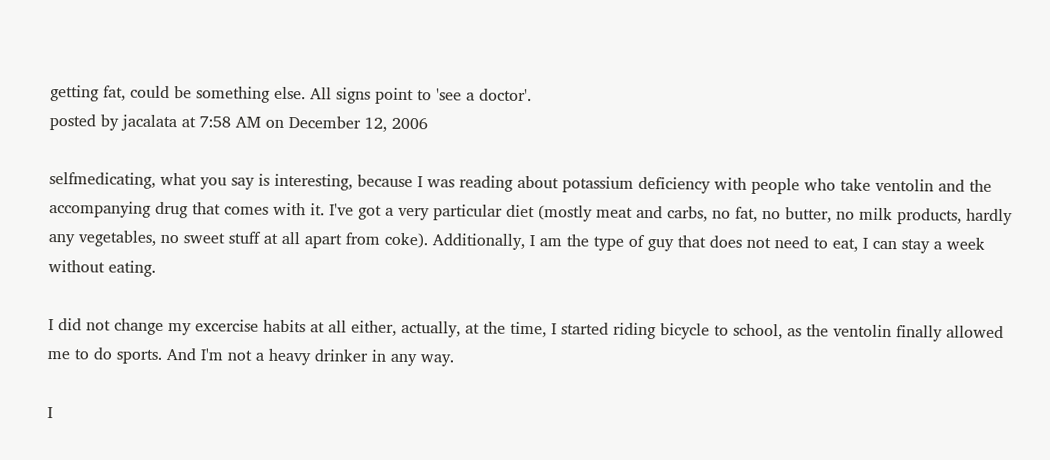getting fat, could be something else. All signs point to 'see a doctor'.
posted by jacalata at 7:58 AM on December 12, 2006

selfmedicating, what you say is interesting, because I was reading about potassium deficiency with people who take ventolin and the accompanying drug that comes with it. I've got a very particular diet (mostly meat and carbs, no fat, no butter, no milk products, hardly any vegetables, no sweet stuff at all apart from coke). Additionally, I am the type of guy that does not need to eat, I can stay a week without eating.

I did not change my excercise habits at all either, actually, at the time, I started riding bicycle to school, as the ventolin finally allowed me to do sports. And I'm not a heavy drinker in any way.

I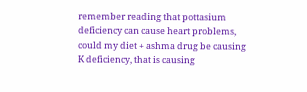remember reading that pottasium deficiency can cause heart problems, could my diet + ashma drug be causing K deficiency, that is causing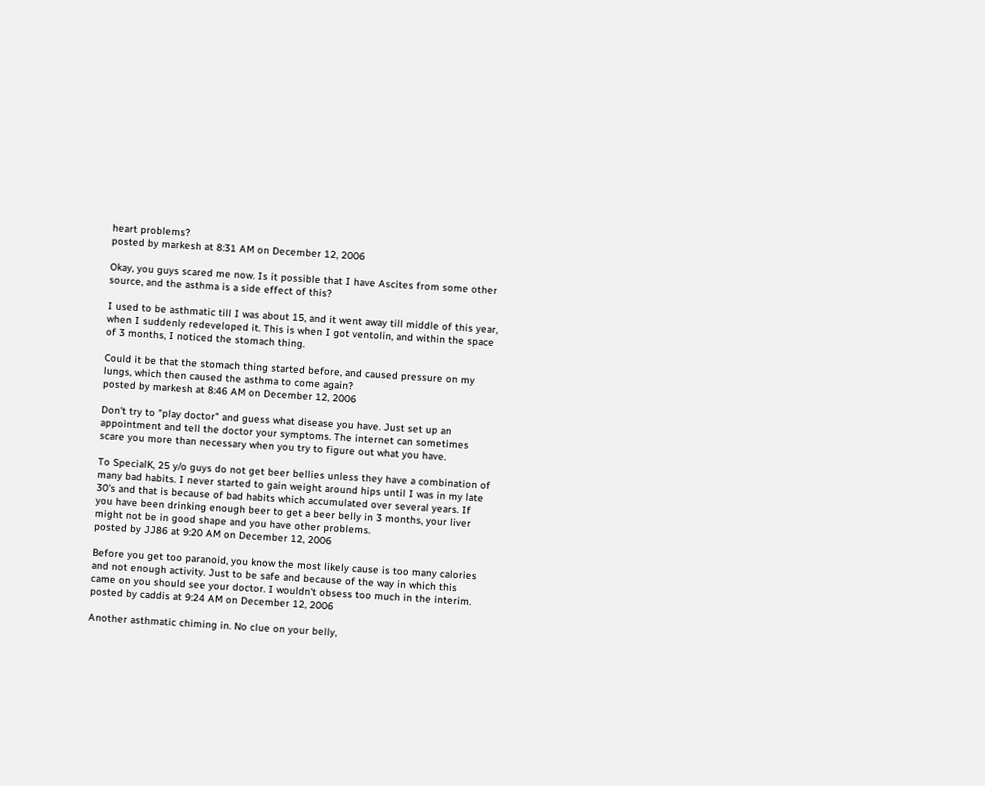heart problems?
posted by markesh at 8:31 AM on December 12, 2006

Okay, you guys scared me now. Is it possible that I have Ascites from some other source, and the asthma is a side effect of this?

I used to be asthmatic till I was about 15, and it went away till middle of this year, when I suddenly redeveloped it. This is when I got ventolin, and within the space of 3 months, I noticed the stomach thing.

Could it be that the stomach thing started before, and caused pressure on my lungs, which then caused the asthma to come again?
posted by markesh at 8:46 AM on December 12, 2006

Don't try to "play doctor" and guess what disease you have. Just set up an appointment and tell the doctor your symptoms. The internet can sometimes scare you more than necessary when you try to figure out what you have.

To SpecialK, 25 y/o guys do not get beer bellies unless they have a combination of many bad habits. I never started to gain weight around hips until I was in my late 30's and that is because of bad habits which accumulated over several years. If you have been drinking enough beer to get a beer belly in 3 months, your liver might not be in good shape and you have other problems.
posted by JJ86 at 9:20 AM on December 12, 2006

Before you get too paranoid, you know the most likely cause is too many calories and not enough activity. Just to be safe and because of the way in which this came on you should see your doctor. I wouldn't obsess too much in the interim.
posted by caddis at 9:24 AM on December 12, 2006

Another asthmatic chiming in. No clue on your belly,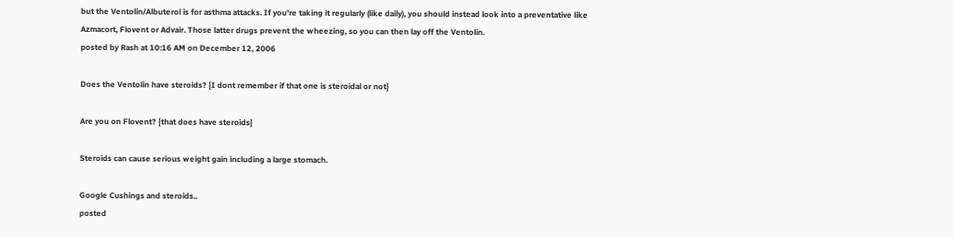but the Ventolin/Albuterol is for asthma attacks. If you're taking it regularly (like daily), you should instead look into a preventative like Azmacort, Flovent or Advair. Those latter drugs prevent the wheezing, so you can then lay off the Ventolin.
posted by Rash at 10:16 AM on December 12, 2006

Does the Ventolin have steroids? {I dont remember if that one is steroidal or not}

Are you on Flovent? {that does have steroids}

Steroids can cause serious weight gain including a large stomach.

Google Cushings and steroids..
posted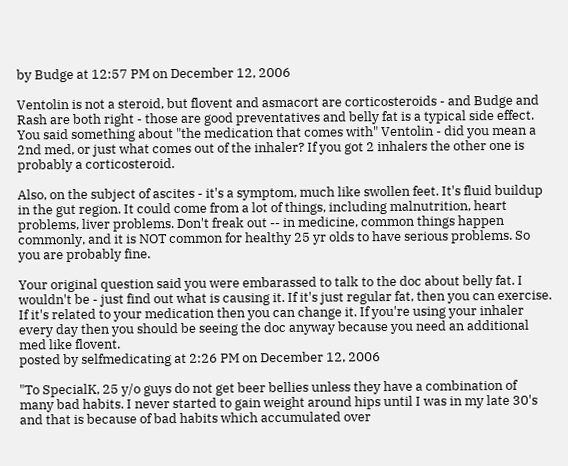by Budge at 12:57 PM on December 12, 2006

Ventolin is not a steroid, but flovent and asmacort are corticosteroids - and Budge and Rash are both right - those are good preventatives and belly fat is a typical side effect. You said something about "the medication that comes with" Ventolin - did you mean a 2nd med, or just what comes out of the inhaler? If you got 2 inhalers the other one is probably a corticosteroid.

Also, on the subject of ascites - it's a symptom, much like swollen feet. It's fluid buildup in the gut region. It could come from a lot of things, including malnutrition, heart problems, liver problems. Don't freak out -- in medicine, common things happen commonly, and it is NOT common for healthy 25 yr olds to have serious problems. So you are probably fine.

Your original question said you were embarassed to talk to the doc about belly fat. I wouldn't be - just find out what is causing it. If it's just regular fat, then you can exercise. If it's related to your medication then you can change it. If you're using your inhaler every day then you should be seeing the doc anyway because you need an additional med like flovent.
posted by selfmedicating at 2:26 PM on December 12, 2006

"To SpecialK, 25 y/o guys do not get beer bellies unless they have a combination of many bad habits. I never started to gain weight around hips until I was in my late 30's and that is because of bad habits which accumulated over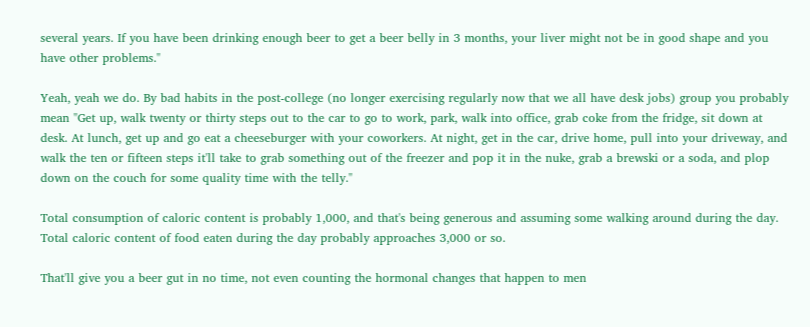several years. If you have been drinking enough beer to get a beer belly in 3 months, your liver might not be in good shape and you have other problems."

Yeah, yeah we do. By bad habits in the post-college (no longer exercising regularly now that we all have desk jobs) group you probably mean "Get up, walk twenty or thirty steps out to the car to go to work, park, walk into office, grab coke from the fridge, sit down at desk. At lunch, get up and go eat a cheeseburger with your coworkers. At night, get in the car, drive home, pull into your driveway, and walk the ten or fifteen steps it'll take to grab something out of the freezer and pop it in the nuke, grab a brewski or a soda, and plop down on the couch for some quality time with the telly."

Total consumption of caloric content is probably 1,000, and that's being generous and assuming some walking around during the day.
Total caloric content of food eaten during the day probably approaches 3,000 or so.

That'll give you a beer gut in no time, not even counting the hormonal changes that happen to men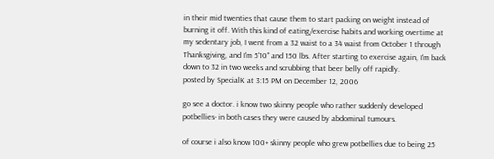in their mid twenties that cause them to start packing on weight instead of burning it off. With this kind of eating/exercise habits and working overtime at my sedentary job, I went from a 32 waist to a 34 waist from October 1 through Thanksgiving, and I'm 5'10" and 150 lbs. After starting to exercise again, I'm back down to 32 in two weeks and scrubbing that beer belly off rapidly.
posted by SpecialK at 3:15 PM on December 12, 2006

go see a doctor. i know two skinny people who rather suddenly developed potbellies- in both cases they were caused by abdominal tumours.

of course i also know 100+ skinny people who grew potbellies due to being 25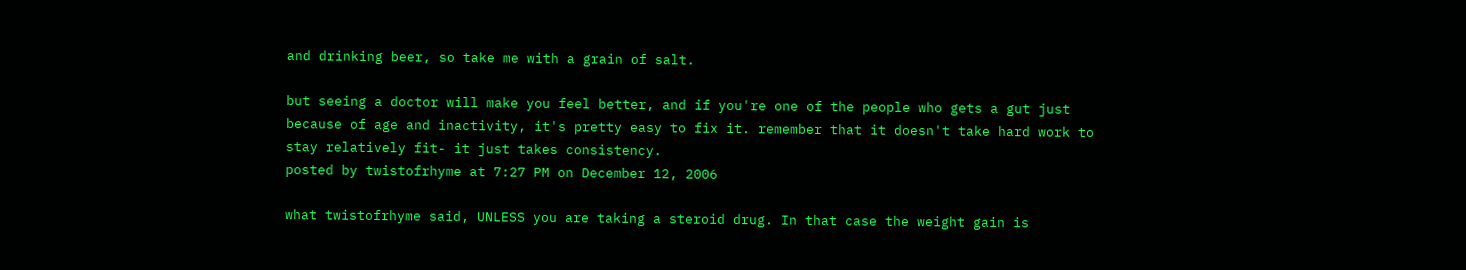and drinking beer, so take me with a grain of salt.

but seeing a doctor will make you feel better, and if you're one of the people who gets a gut just because of age and inactivity, it's pretty easy to fix it. remember that it doesn't take hard work to stay relatively fit- it just takes consistency.
posted by twistofrhyme at 7:27 PM on December 12, 2006

what twistofrhyme said, UNLESS you are taking a steroid drug. In that case the weight gain is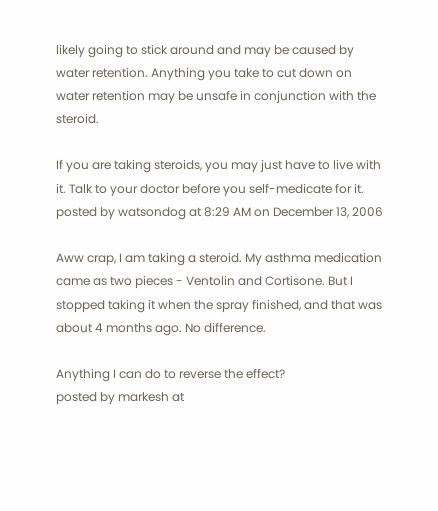likely going to stick around and may be caused by water retention. Anything you take to cut down on water retention may be unsafe in conjunction with the steroid.

If you are taking steroids, you may just have to live with it. Talk to your doctor before you self-medicate for it.
posted by watsondog at 8:29 AM on December 13, 2006

Aww crap, I am taking a steroid. My asthma medication came as two pieces - Ventolin and Cortisone. But I stopped taking it when the spray finished, and that was about 4 months ago. No difference.

Anything I can do to reverse the effect?
posted by markesh at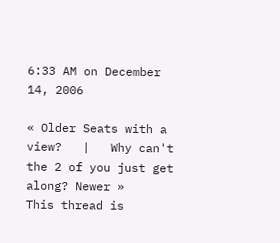6:33 AM on December 14, 2006

« Older Seats with a view?   |   Why can't the 2 of you just get along? Newer »
This thread is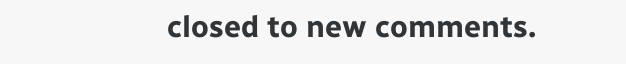closed to new comments.